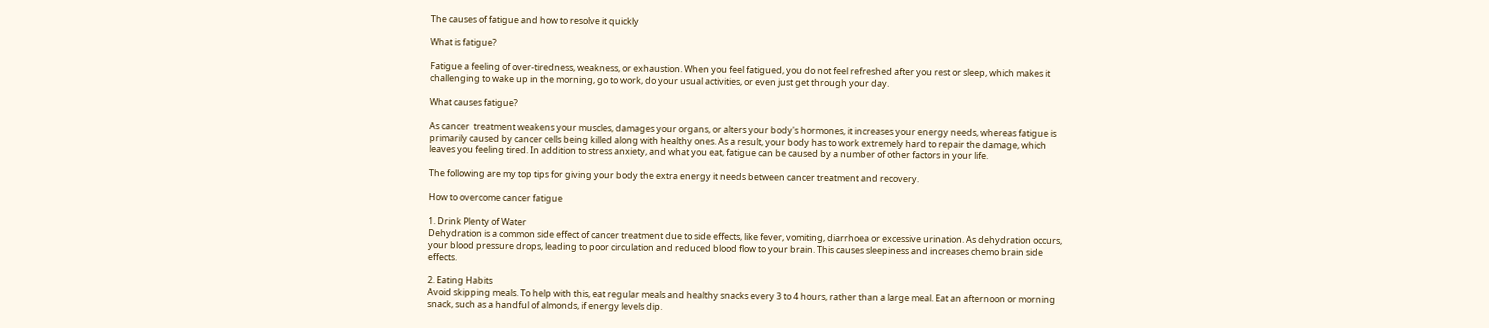The causes of fatigue and how to resolve it quickly

What is fatigue?

Fatigue a feeling of over-tiredness, weakness, or exhaustion. When you feel fatigued, you do not feel refreshed after you rest or sleep, which makes it challenging to wake up in the morning, go to work, do your usual activities, or even just get through your day.

What causes fatigue?

As cancer  treatment weakens your muscles, damages your organs, or alters your body's hormones, it increases your energy needs, whereas fatigue is primarily caused by cancer cells being killed along with healthy ones. As a result, your body has to work extremely hard to repair the damage, which leaves you feeling tired. In addition to stress anxiety, and what you eat, fatigue can be caused by a number of other factors in your life.

The following are my top tips for giving your body the extra energy it needs between cancer treatment and recovery.

How to overcome cancer fatigue

1. Drink Plenty of Water
Dehydration is a common side effect of cancer treatment due to side effects, like fever, vomiting, diarrhoea or excessive urination. As dehydration occurs, your blood pressure drops, leading to poor circulation and reduced blood flow to your brain. This causes sleepiness and increases chemo brain side effects.

2. Eating Habits
Avoid skipping meals. To help with this, eat regular meals and healthy snacks every 3 to 4 hours, rather than a large meal. Eat an afternoon or morning snack, such as a handful of almonds, if energy levels dip.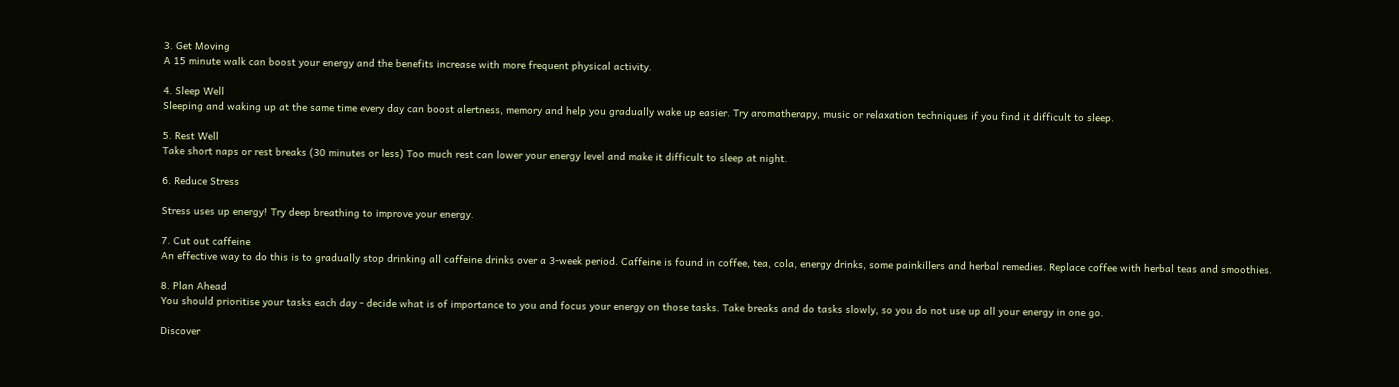3. Get Moving
A 15 minute walk can boost your energy and the benefits increase with more frequent physical activity.

4. Sleep Well
Sleeping and waking up at the same time every day can boost alertness, memory and help you gradually wake up easier. Try aromatherapy, music or relaxation techniques if you find it difficult to sleep.

5. Rest Well
Take short naps or rest breaks (30 minutes or less) Too much rest can lower your energy level and make it difficult to sleep at night.

6. Reduce Stress

Stress uses up energy! Try deep breathing to improve your energy.

7. Cut out caffeine
An effective way to do this is to gradually stop drinking all caffeine drinks over a 3-week period. Caffeine is found in coffee, tea, cola, energy drinks, some painkillers and herbal remedies. Replace coffee with herbal teas and smoothies.

8. Plan Ahead
You should prioritise your tasks each day - decide what is of importance to you and focus your energy on those tasks. Take breaks and do tasks slowly, so you do not use up all your energy in one go.

Discover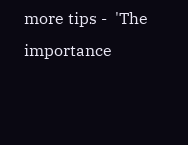more tips -  'The importance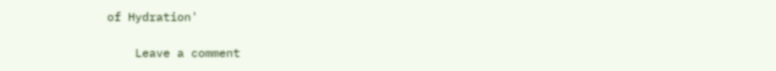of Hydration'

    Leave a comment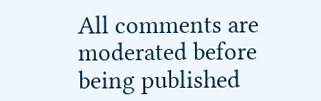All comments are moderated before being published